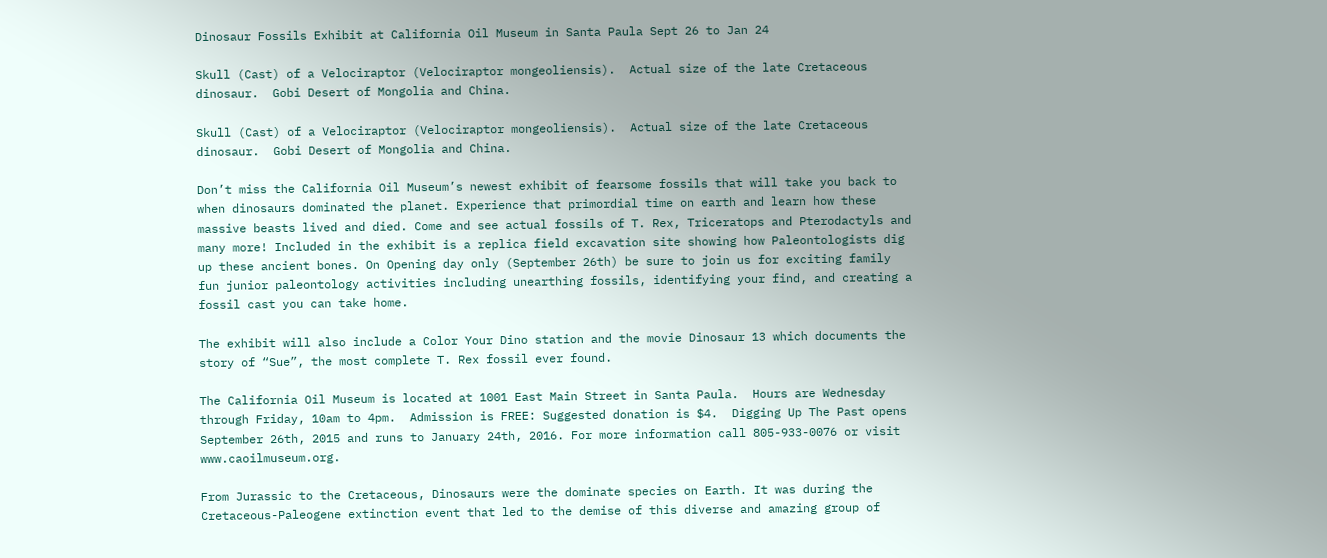Dinosaur Fossils Exhibit at California Oil Museum in Santa Paula Sept 26 to Jan 24

Skull (Cast) of a Velociraptor (Velociraptor mongeoliensis).  Actual size of the late Cretaceous dinosaur.  Gobi Desert of Mongolia and China.

Skull (Cast) of a Velociraptor (Velociraptor mongeoliensis).  Actual size of the late Cretaceous dinosaur.  Gobi Desert of Mongolia and China.

Don’t miss the California Oil Museum’s newest exhibit of fearsome fossils that will take you back to when dinosaurs dominated the planet. Experience that primordial time on earth and learn how these massive beasts lived and died. Come and see actual fossils of T. Rex, Triceratops and Pterodactyls and many more! Included in the exhibit is a replica field excavation site showing how Paleontologists dig up these ancient bones. On Opening day only (September 26th) be sure to join us for exciting family fun junior paleontology activities including unearthing fossils, identifying your find, and creating a fossil cast you can take home.

The exhibit will also include a Color Your Dino station and the movie Dinosaur 13 which documents the story of “Sue”, the most complete T. Rex fossil ever found.

The California Oil Museum is located at 1001 East Main Street in Santa Paula.  Hours are Wednesday through Friday, 10am to 4pm.  Admission is FREE: Suggested donation is $4.  Digging Up The Past opens September 26th, 2015 and runs to January 24th, 2016. For more information call 805-933-0076 or visit www.caoilmuseum.org.

From Jurassic to the Cretaceous, Dinosaurs were the dominate species on Earth. It was during the Cretaceous-Paleogene extinction event that led to the demise of this diverse and amazing group of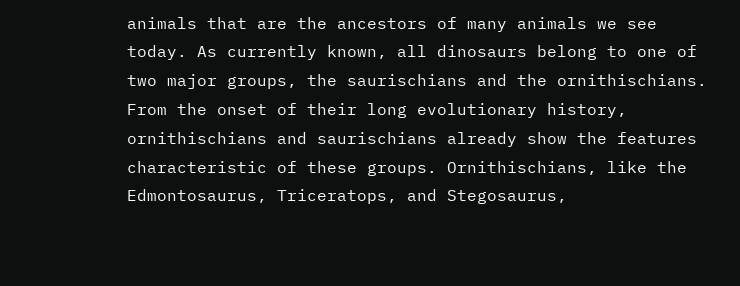animals that are the ancestors of many animals we see today. As currently known, all dinosaurs belong to one of two major groups, the saurischians and the ornithischians. From the onset of their long evolutionary history, ornithischians and saurischians already show the features characteristic of these groups. Ornithischians, like the Edmontosaurus, Triceratops, and Stegosaurus,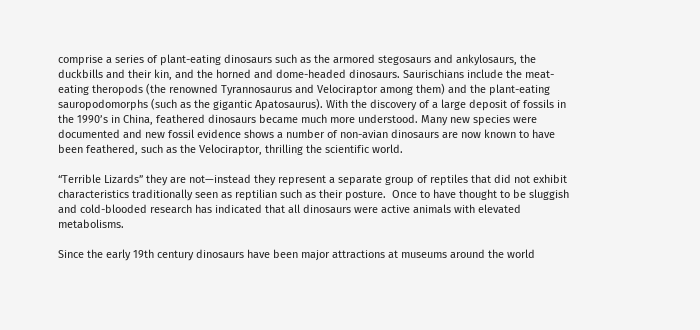comprise a series of plant-eating dinosaurs such as the armored stegosaurs and ankylosaurs, the duckbills and their kin, and the horned and dome-headed dinosaurs. Saurischians include the meat-eating theropods (the renowned Tyrannosaurus and Velociraptor among them) and the plant-eating sauropodomorphs (such as the gigantic Apatosaurus). With the discovery of a large deposit of fossils in the 1990’s in China, feathered dinosaurs became much more understood. Many new species were documented and new fossil evidence shows a number of non-avian dinosaurs are now known to have been feathered, such as the Velociraptor, thrilling the scientific world.

“Terrible Lizards” they are not—instead they represent a separate group of reptiles that did not exhibit characteristics traditionally seen as reptilian such as their posture.  Once to have thought to be sluggish and cold-blooded research has indicated that all dinosaurs were active animals with elevated metabolisms.

Since the early 19th century dinosaurs have been major attractions at museums around the world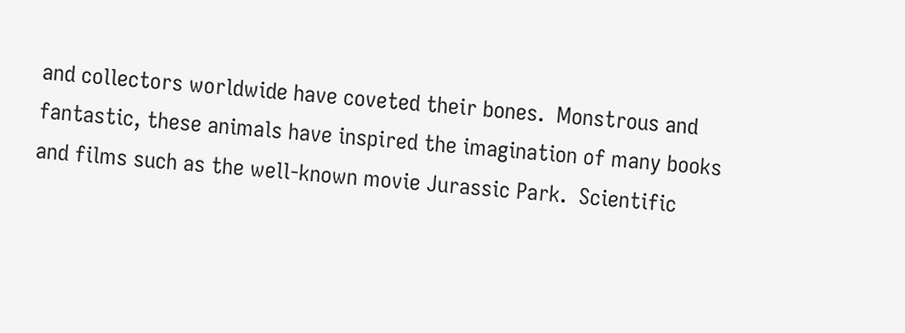and collectors worldwide have coveted their bones.  Monstrous and fantastic, these animals have inspired the imagination of many books and films such as the well-known movie Jurassic Park.  Scientific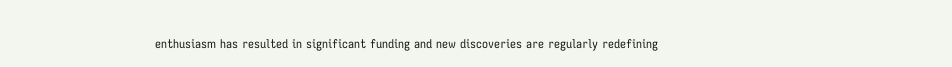enthusiasm has resulted in significant funding and new discoveries are regularly redefining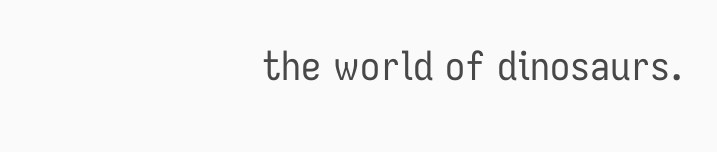the world of dinosaurs.